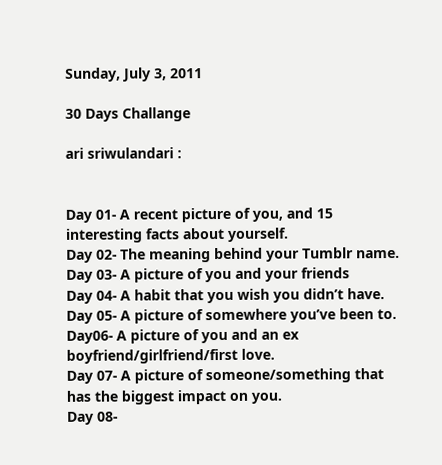Sunday, July 3, 2011

30 Days Challange

ari sriwulandari :


Day 01- A recent picture of you, and 15 interesting facts about yourself.
Day 02- The meaning behind your Tumblr name.
Day 03- A picture of you and your friends
Day 04- A habit that you wish you didn’t have.
Day 05- A picture of somewhere you’ve been to.
Day06- A picture of you and an ex boyfriend/girlfriend/first love.
Day 07- A picture of someone/something that has the biggest impact on you.
Day 08-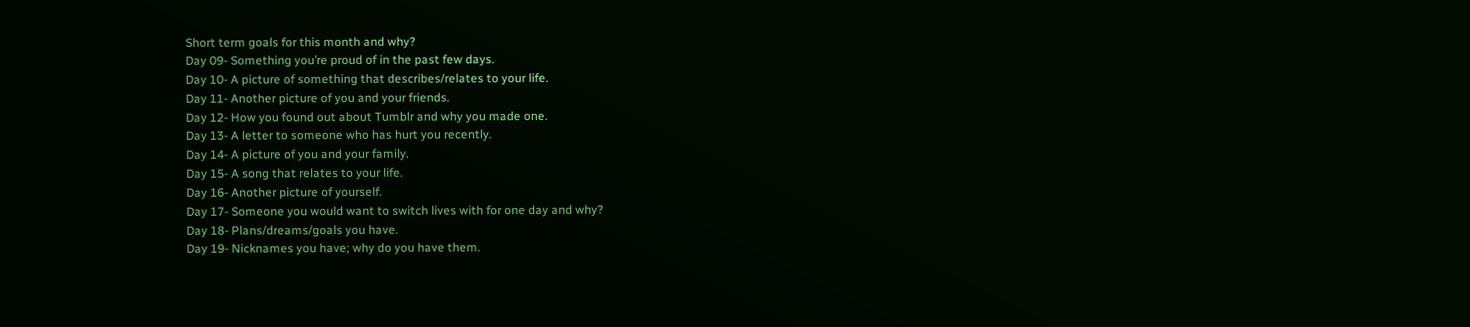Short term goals for this month and why?
Day 09- Something you’re proud of in the past few days.
Day 10- A picture of something that describes/relates to your life.
Day 11- Another picture of you and your friends.
Day 12- How you found out about Tumblr and why you made one.
Day 13- A letter to someone who has hurt you recently.
Day 14- A picture of you and your family.
Day 15- A song that relates to your life.
Day 16- Another picture of yourself.
Day 17- Someone you would want to switch lives with for one day and why?
Day 18- Plans/dreams/goals you have.
Day 19- Nicknames you have; why do you have them.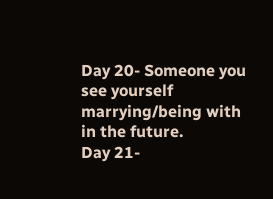Day 20- Someone you see yourself marrying/being with in the future.
Day 21-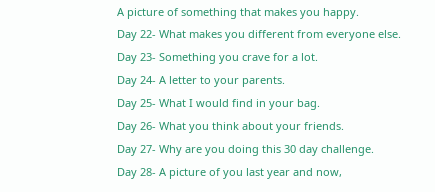A picture of something that makes you happy.
Day 22- What makes you different from everyone else.
Day 23- Something you crave for a lot.
Day 24- A letter to your parents.
Day 25- What I would find in your bag.
Day 26- What you think about your friends.
Day 27- Why are you doing this 30 day challenge.
Day 28- A picture of you last year and now,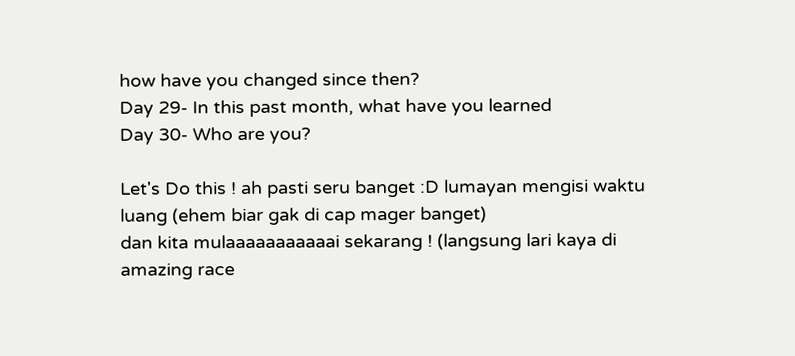how have you changed since then?
Day 29- In this past month, what have you learned
Day 30- Who are you?

Let's Do this ! ah pasti seru banget :D lumayan mengisi waktu luang (ehem biar gak di cap mager banget)
dan kita mulaaaaaaaaaaai sekarang ! (langsung lari kaya di amazing race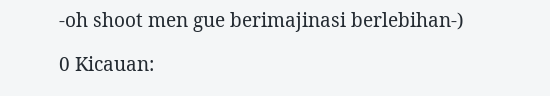-oh shoot men gue berimajinasi berlebihan-)

0 Kicauan: